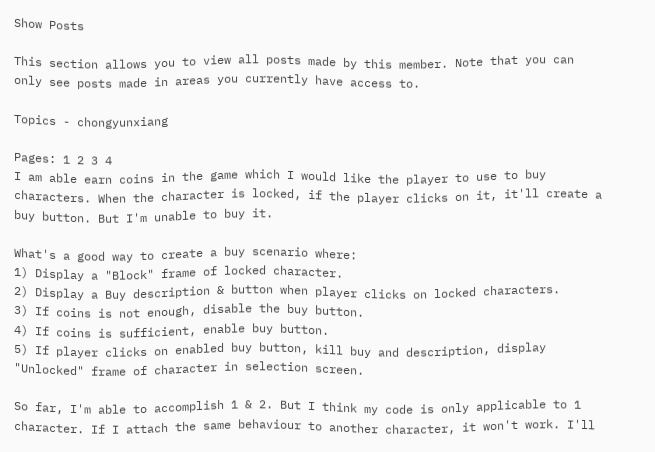Show Posts

This section allows you to view all posts made by this member. Note that you can only see posts made in areas you currently have access to.

Topics - chongyunxiang

Pages: 1 2 3 4
I am able earn coins in the game which I would like the player to use to buy characters. When the character is locked, if the player clicks on it, it'll create a buy button. But I'm unable to buy it.

What's a good way to create a buy scenario where:
1) Display a "Block" frame of locked character.
2) Display a Buy description & button when player clicks on locked characters.
3) If coins is not enough, disable the buy button.
4) If coins is sufficient, enable buy button.
5) If player clicks on enabled buy button, kill buy and description, display "Unlocked" frame of character in selection screen.

So far, I'm able to accomplish 1 & 2. But I think my code is only applicable to 1 character. If I attach the same behaviour to another character, it won't work. I'll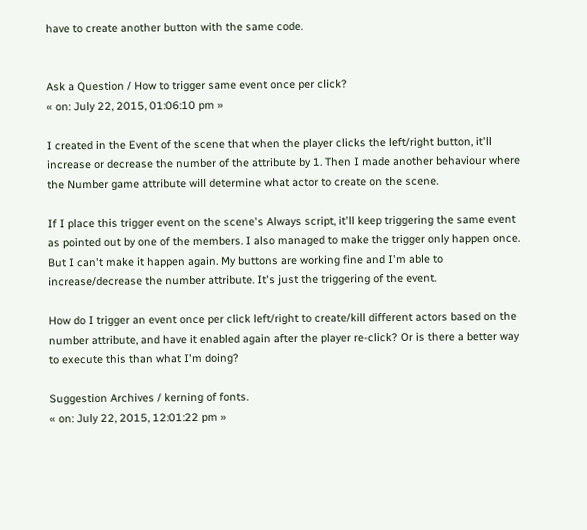have to create another button with the same code.


Ask a Question / How to trigger same event once per click?
« on: July 22, 2015, 01:06:10 pm »

I created in the Event of the scene that when the player clicks the left/right button, it'll increase or decrease the number of the attribute by 1. Then I made another behaviour where the Number game attribute will determine what actor to create on the scene.

If I place this trigger event on the scene's Always script, it'll keep triggering the same event as pointed out by one of the members. I also managed to make the trigger only happen once. But I can't make it happen again. My buttons are working fine and I'm able to increase/decrease the number attribute. It's just the triggering of the event.

How do I trigger an event once per click left/right to create/kill different actors based on the number attribute, and have it enabled again after the player re-click? Or is there a better way to execute this than what I'm doing?

Suggestion Archives / kerning of fonts.
« on: July 22, 2015, 12:01:22 pm »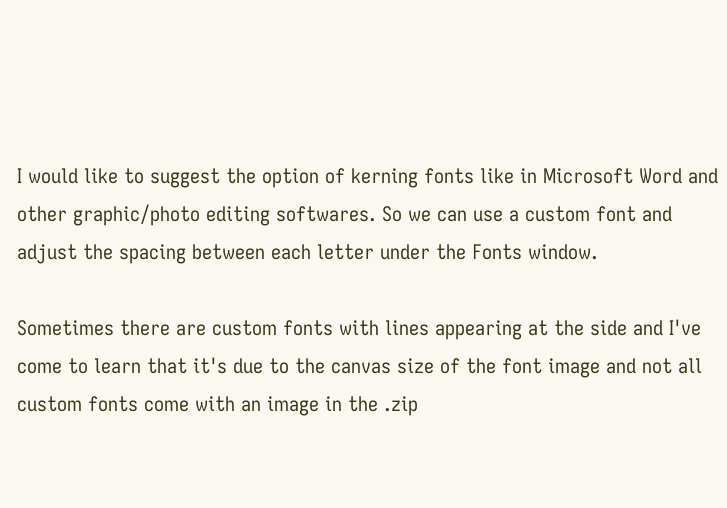I would like to suggest the option of kerning fonts like in Microsoft Word and other graphic/photo editing softwares. So we can use a custom font and adjust the spacing between each letter under the Fonts window.

Sometimes there are custom fonts with lines appearing at the side and I've come to learn that it's due to the canvas size of the font image and not all custom fonts come with an image in the .zip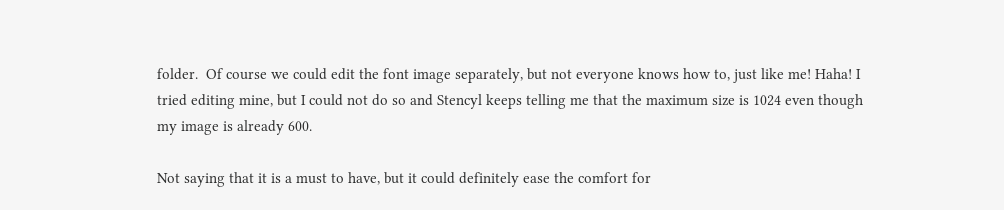folder.  Of course we could edit the font image separately, but not everyone knows how to, just like me! Haha! I tried editing mine, but I could not do so and Stencyl keeps telling me that the maximum size is 1024 even though my image is already 600.

Not saying that it is a must to have, but it could definitely ease the comfort for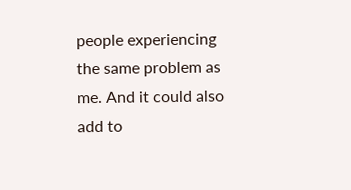people experiencing the same problem as me. And it could also add to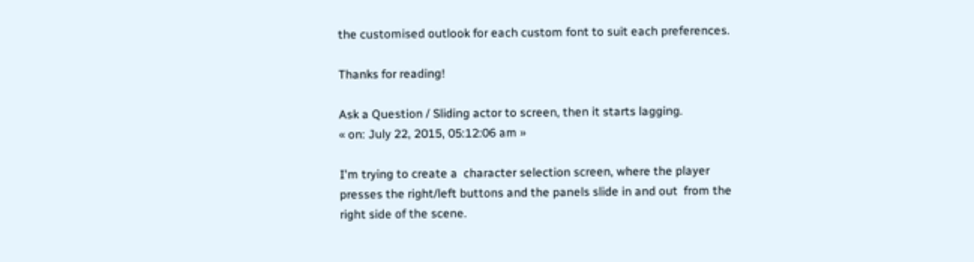the customised outlook for each custom font to suit each preferences.

Thanks for reading!

Ask a Question / Sliding actor to screen, then it starts lagging.
« on: July 22, 2015, 05:12:06 am »

I'm trying to create a  character selection screen, where the player presses the right/left buttons and the panels slide in and out  from the right side of the scene.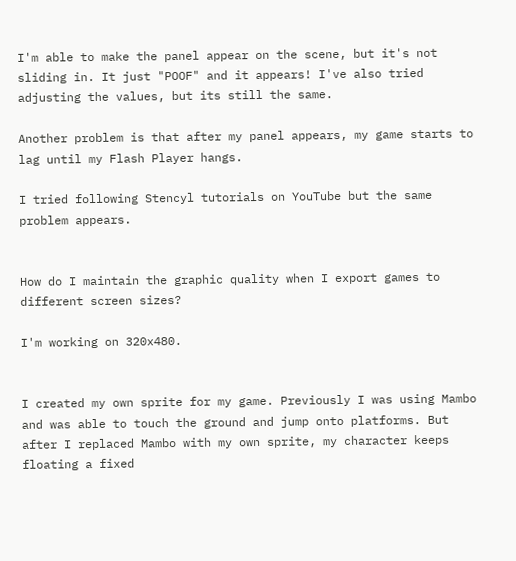I'm able to make the panel appear on the scene, but it's not sliding in. It just "POOF" and it appears! I've also tried adjusting the values, but its still the same.

Another problem is that after my panel appears, my game starts to lag until my Flash Player hangs.

I tried following Stencyl tutorials on YouTube but the same problem appears.


How do I maintain the graphic quality when I export games to different screen sizes?

I'm working on 320x480.


I created my own sprite for my game. Previously I was using Mambo and was able to touch the ground and jump onto platforms. But after I replaced Mambo with my own sprite, my character keeps floating a fixed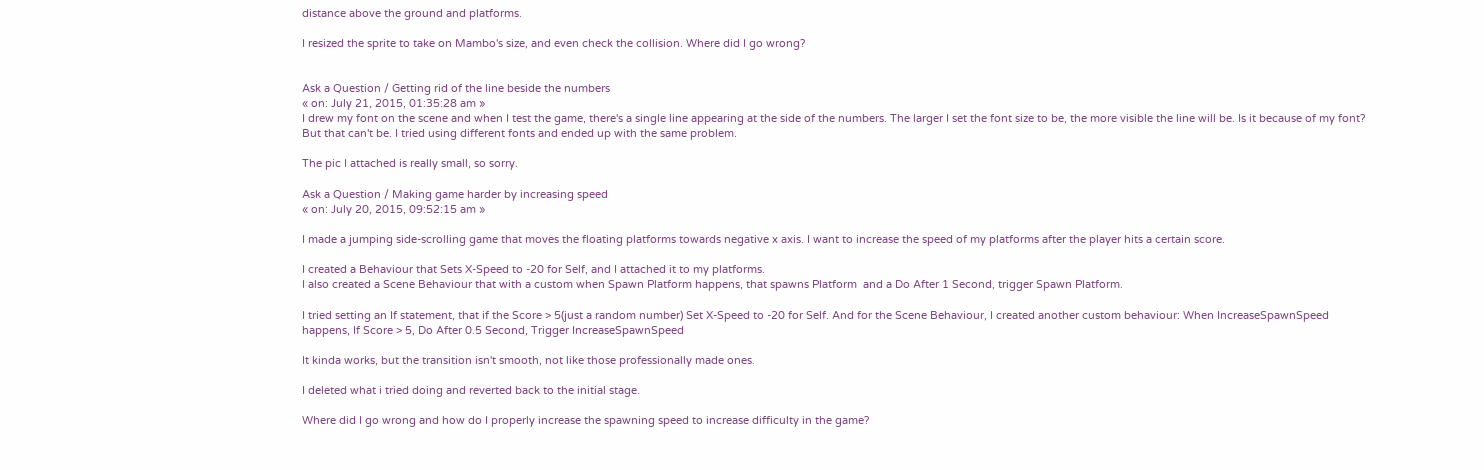distance above the ground and platforms.

I resized the sprite to take on Mambo's size, and even check the collision. Where did I go wrong?


Ask a Question / Getting rid of the line beside the numbers
« on: July 21, 2015, 01:35:28 am »
I drew my font on the scene and when I test the game, there's a single line appearing at the side of the numbers. The larger I set the font size to be, the more visible the line will be. Is it because of my font? But that can't be. I tried using different fonts and ended up with the same problem.

The pic I attached is really small, so sorry.

Ask a Question / Making game harder by increasing speed
« on: July 20, 2015, 09:52:15 am »

I made a jumping side-scrolling game that moves the floating platforms towards negative x axis. I want to increase the speed of my platforms after the player hits a certain score.

I created a Behaviour that Sets X-Speed to -20 for Self, and I attached it to my platforms.
I also created a Scene Behaviour that with a custom when Spawn Platform happens, that spawns Platform  and a Do After 1 Second, trigger Spawn Platform.

I tried setting an If statement, that if the Score > 5(just a random number) Set X-Speed to -20 for Self. And for the Scene Behaviour, I created another custom behaviour: When IncreaseSpawnSpeed happens, If Score > 5, Do After 0.5 Second, Trigger IncreaseSpawnSpeed

It kinda works, but the transition isn't smooth, not like those professionally made ones.

I deleted what i tried doing and reverted back to the initial stage.

Where did I go wrong and how do I properly increase the spawning speed to increase difficulty in the game?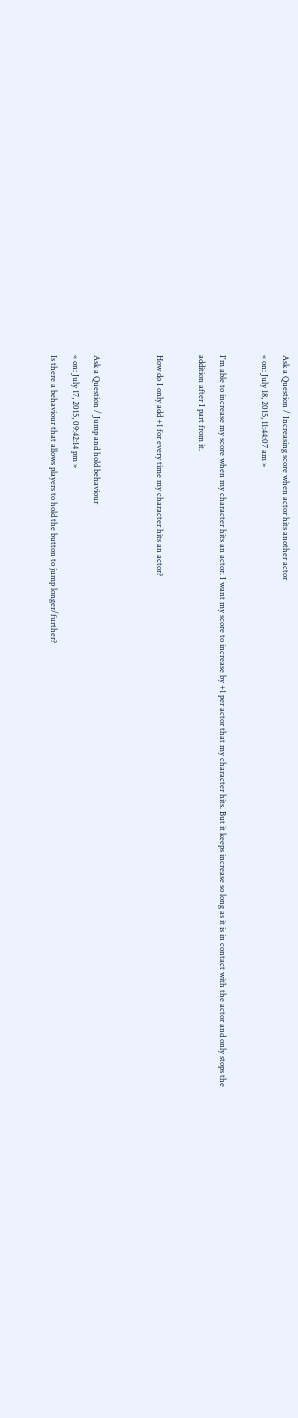Ask a Question / Increasing score when actor hits another actor
« on: July 18, 2015, 11:44:07 am »

I'm able to increase my score when my character hits an actor. I want my score to increase by +1 per actor that my character hits. But it keeps increase so long as it is in contact with the actor and only stops the addition after I part from it.

How do I only add +1 for every time my character hits an actor?


Ask a Question / Jump and hold behaviour
« on: July 17, 2015, 09:42:14 pm »
Is there a behaviour that allows players to hold the button to jump longer/further?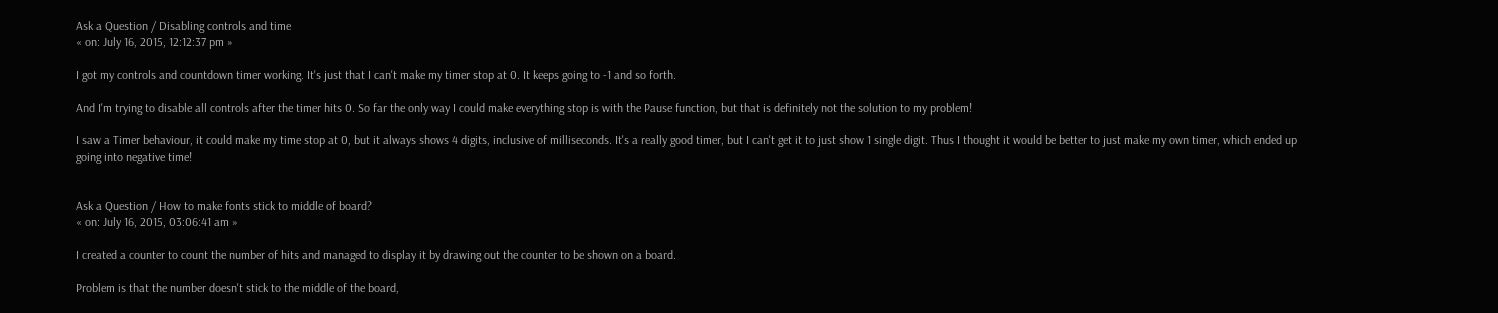Ask a Question / Disabling controls and time
« on: July 16, 2015, 12:12:37 pm »

I got my controls and countdown timer working. It's just that I can't make my timer stop at 0. It keeps going to -1 and so forth.

And I'm trying to disable all controls after the timer hits 0. So far the only way I could make everything stop is with the Pause function, but that is definitely not the solution to my problem!

I saw a Timer behaviour, it could make my time stop at 0, but it always shows 4 digits, inclusive of milliseconds. It's a really good timer, but I can't get it to just show 1 single digit. Thus I thought it would be better to just make my own timer, which ended up going into negative time!


Ask a Question / How to make fonts stick to middle of board?
« on: July 16, 2015, 03:06:41 am »

I created a counter to count the number of hits and managed to display it by drawing out the counter to be shown on a board.

Problem is that the number doesn't stick to the middle of the board,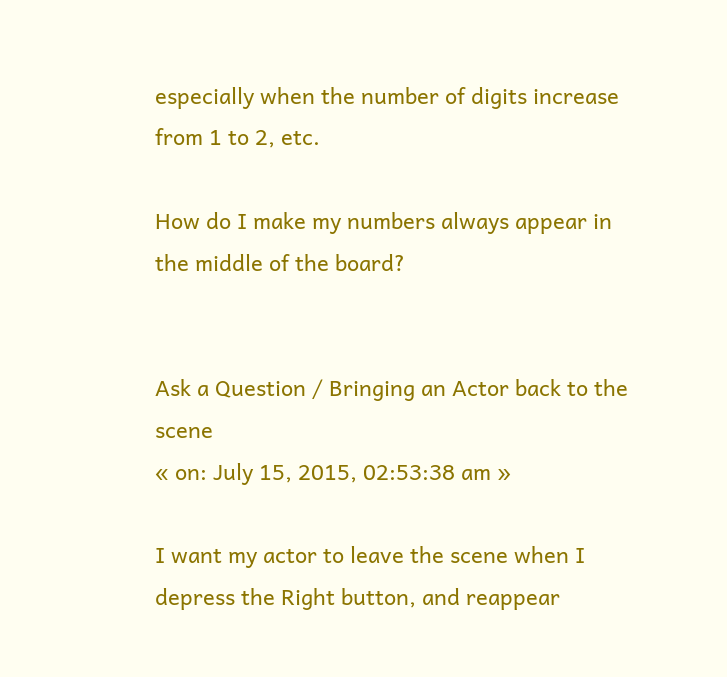especially when the number of digits increase from 1 to 2, etc.

How do I make my numbers always appear in the middle of the board?


Ask a Question / Bringing an Actor back to the scene
« on: July 15, 2015, 02:53:38 am »

I want my actor to leave the scene when I depress the Right button, and reappear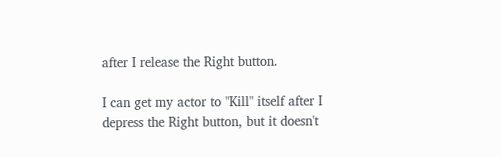after I release the Right button.

I can get my actor to "Kill" itself after I depress the Right button, but it doesn't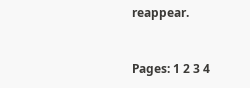reappear.



Pages: 1 2 3 4